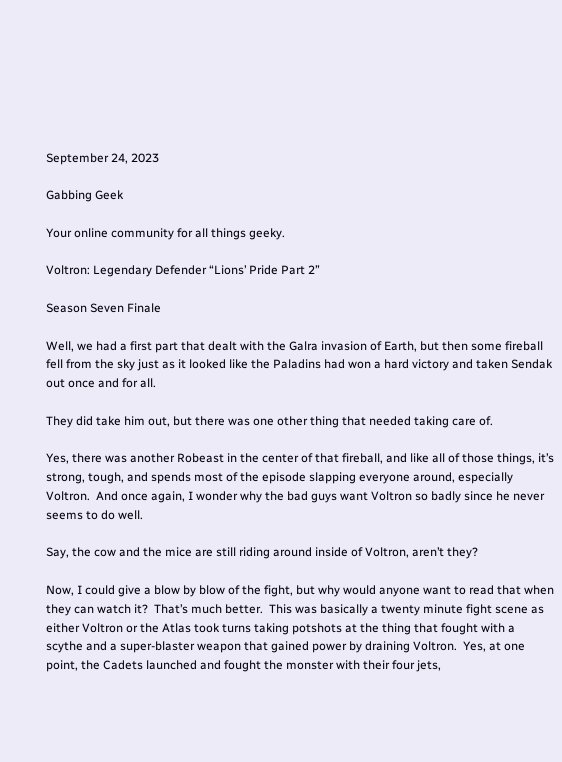September 24, 2023

Gabbing Geek

Your online community for all things geeky.

Voltron: Legendary Defender “Lions’ Pride Part 2”

Season Seven Finale

Well, we had a first part that dealt with the Galra invasion of Earth, but then some fireball fell from the sky just as it looked like the Paladins had won a hard victory and taken Sendak out once and for all.

They did take him out, but there was one other thing that needed taking care of.

Yes, there was another Robeast in the center of that fireball, and like all of those things, it’s strong, tough, and spends most of the episode slapping everyone around, especially Voltron.  And once again, I wonder why the bad guys want Voltron so badly since he never seems to do well.

Say, the cow and the mice are still riding around inside of Voltron, aren’t they?

Now, I could give a blow by blow of the fight, but why would anyone want to read that when they can watch it?  That’s much better.  This was basically a twenty minute fight scene as either Voltron or the Atlas took turns taking potshots at the thing that fought with a scythe and a super-blaster weapon that gained power by draining Voltron.  Yes, at one point, the Cadets launched and fought the monster with their four jets,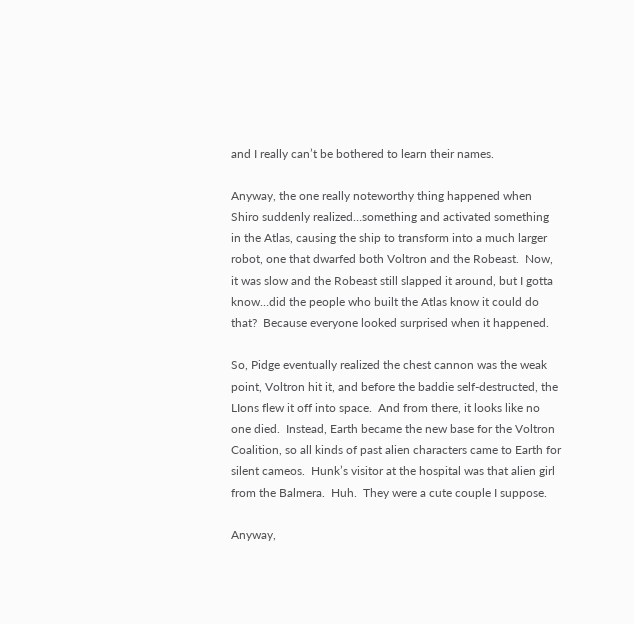and I really can’t be bothered to learn their names.

Anyway, the one really noteworthy thing happened when Shiro suddenly realized…something and activated something in the Atlas, causing the ship to transform into a much larger robot, one that dwarfed both Voltron and the Robeast.  Now, it was slow and the Robeast still slapped it around, but I gotta know…did the people who built the Atlas know it could do that?  Because everyone looked surprised when it happened.

So, Pidge eventually realized the chest cannon was the weak point, Voltron hit it, and before the baddie self-destructed, the LIons flew it off into space.  And from there, it looks like no one died.  Instead, Earth became the new base for the Voltron Coalition, so all kinds of past alien characters came to Earth for silent cameos.  Hunk’s visitor at the hospital was that alien girl from the Balmera.  Huh.  They were a cute couple I suppose.

Anyway,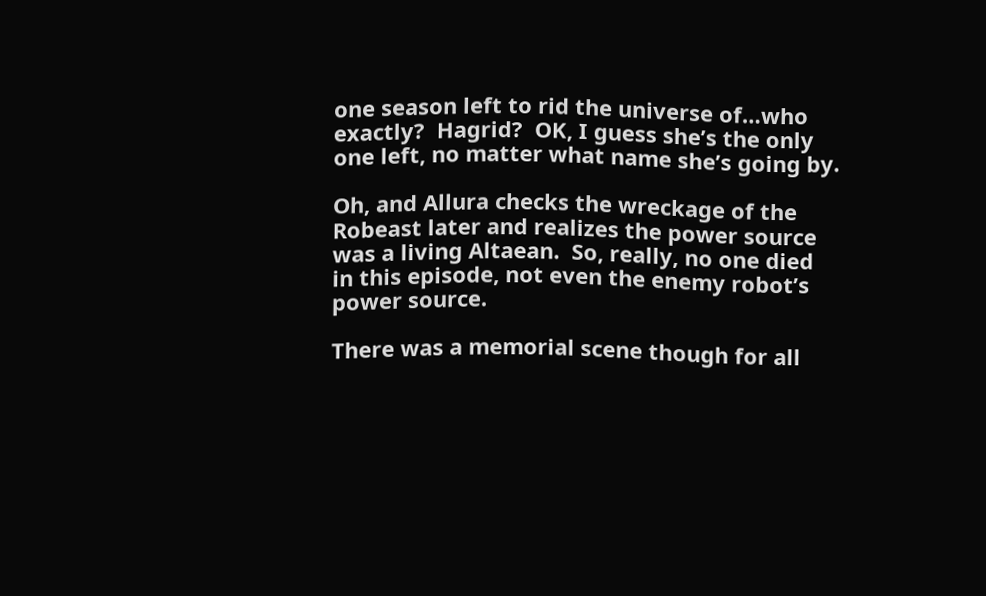one season left to rid the universe of…who exactly?  Hagrid?  OK, I guess she’s the only one left, no matter what name she’s going by.

Oh, and Allura checks the wreckage of the Robeast later and realizes the power source was a living Altaean.  So, really, no one died in this episode, not even the enemy robot’s power source.

There was a memorial scene though for all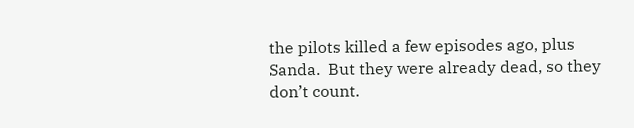the pilots killed a few episodes ago, plus Sanda.  But they were already dead, so they don’t count.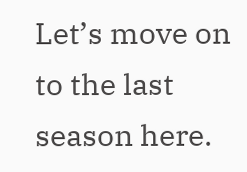Let’s move on to the last season here.